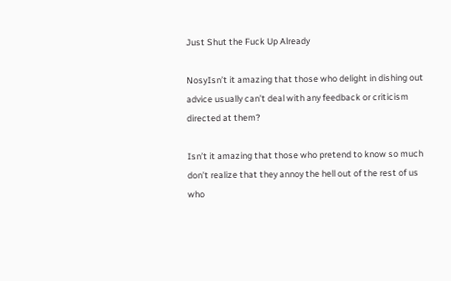Just Shut the Fuck Up Already

NosyIsn’t it amazing that those who delight in dishing out advice usually can’t deal with any feedback or criticism directed at them?

Isn’t it amazing that those who pretend to know so much don’t realize that they annoy the hell out of the rest of us who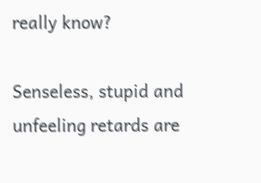really know?

Senseless, stupid and unfeeling retards are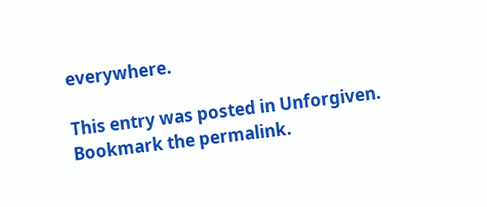everywhere.

This entry was posted in Unforgiven. Bookmark the permalink.